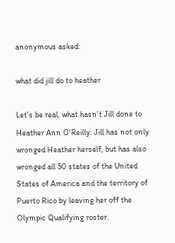anonymous asked:

what did jill do to heather

Let’s be real, what hasn’t Jill done to Heather Ann O'Reilly. Jill has not only wronged Heather herself, but has also wronged all 50 states of the United States of America and the territory of Puerto Rico by leaving her off the Olympic Qualifying roster.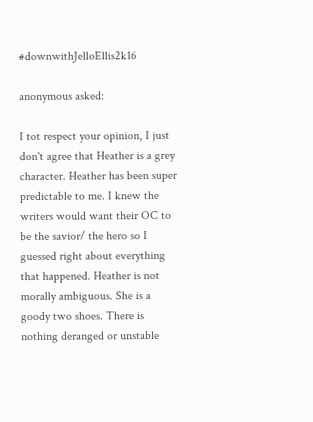#downwithJelloEllis2k16

anonymous asked:

I tot respect your opinion, I just don't agree that Heather is a grey character. Heather has been super predictable to me. I knew the writers would want their OC to be the savior/ the hero so I guessed right about everything that happened. Heather is not morally ambiguous. She is a goody two shoes. There is nothing deranged or unstable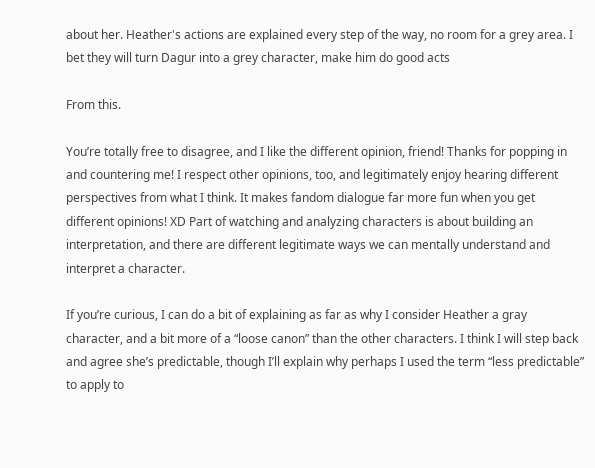about her. Heather's actions are explained every step of the way, no room for a grey area. I bet they will turn Dagur into a grey character, make him do good acts

From this.

You’re totally free to disagree, and I like the different opinion, friend! Thanks for popping in and countering me! I respect other opinions, too, and legitimately enjoy hearing different perspectives from what I think. It makes fandom dialogue far more fun when you get different opinions! XD Part of watching and analyzing characters is about building an interpretation, and there are different legitimate ways we can mentally understand and interpret a character.

If you’re curious, I can do a bit of explaining as far as why I consider Heather a gray character, and a bit more of a “loose canon” than the other characters. I think I will step back and agree she’s predictable, though I’ll explain why perhaps I used the term “less predictable” to apply to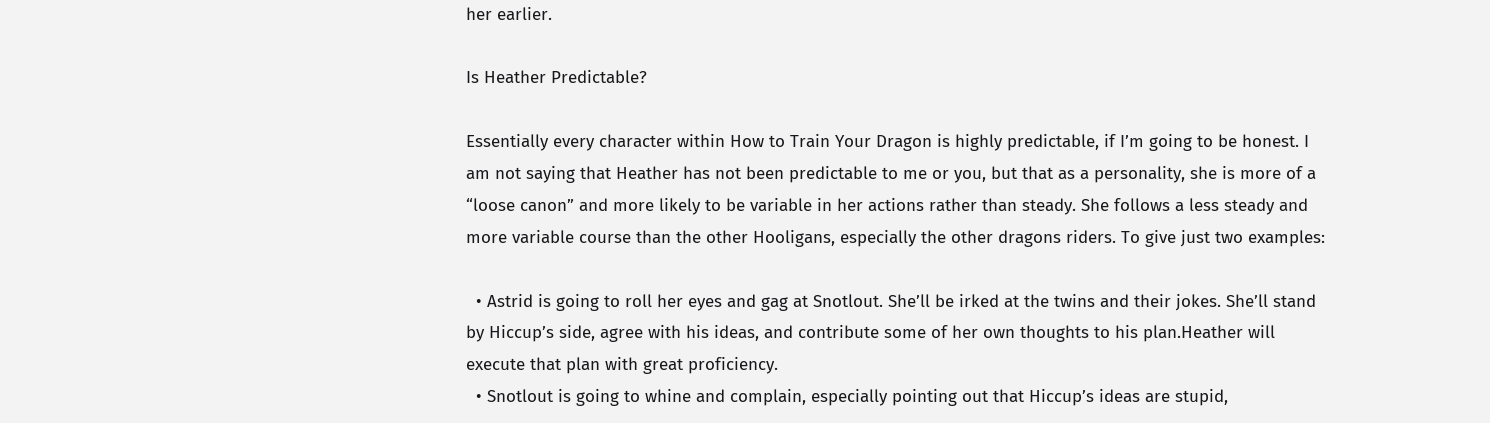her earlier.

Is Heather Predictable?

Essentially every character within How to Train Your Dragon is highly predictable, if I’m going to be honest. I am not saying that Heather has not been predictable to me or you, but that as a personality, she is more of a “loose canon” and more likely to be variable in her actions rather than steady. She follows a less steady and more variable course than the other Hooligans, especially the other dragons riders. To give just two examples:

  • Astrid is going to roll her eyes and gag at Snotlout. She’ll be irked at the twins and their jokes. She’ll stand by Hiccup’s side, agree with his ideas, and contribute some of her own thoughts to his plan.Heather will execute that plan with great proficiency.
  • Snotlout is going to whine and complain, especially pointing out that Hiccup’s ideas are stupid,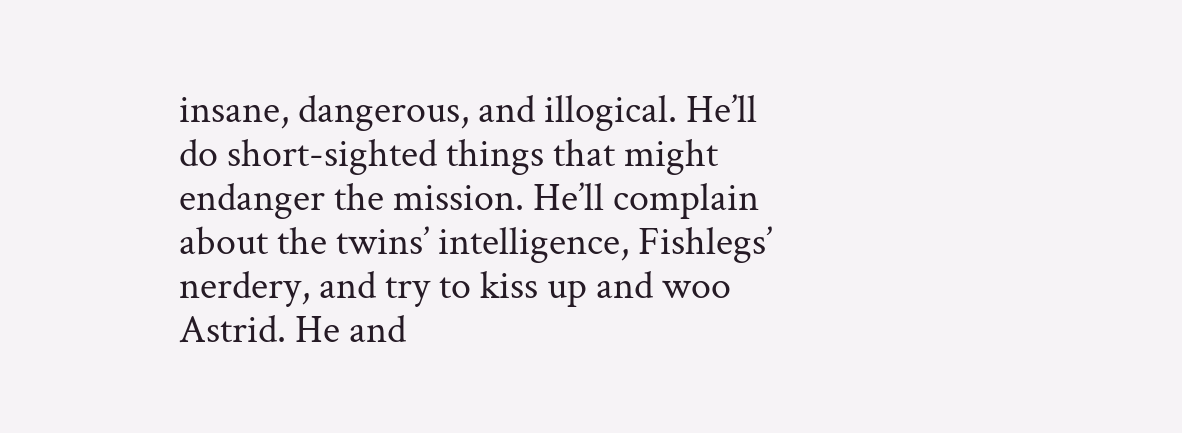insane, dangerous, and illogical. He’ll do short-sighted things that might endanger the mission. He’ll complain about the twins’ intelligence, Fishlegs’ nerdery, and try to kiss up and woo Astrid. He and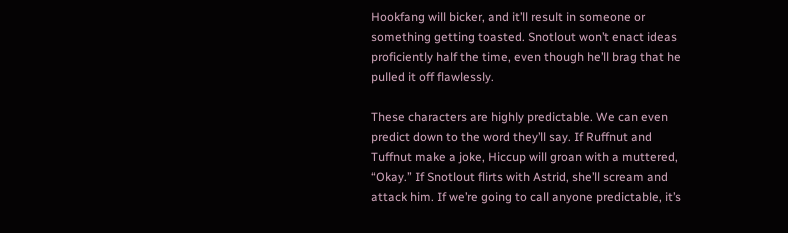Hookfang will bicker, and it’ll result in someone or something getting toasted. Snotlout won’t enact ideas proficiently half the time, even though he’ll brag that he pulled it off flawlessly.

These characters are highly predictable. We can even predict down to the word they’ll say. If Ruffnut and Tuffnut make a joke, Hiccup will groan with a muttered, “Okay.” If Snotlout flirts with Astrid, she’ll scream and attack him. If we’re going to call anyone predictable, it’s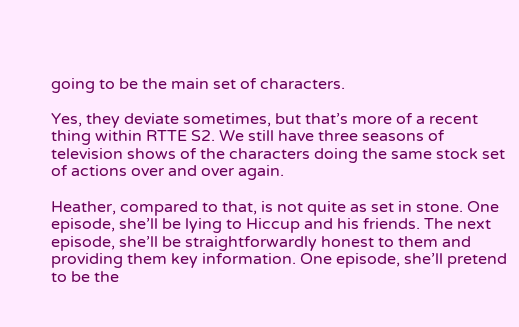going to be the main set of characters.

Yes, they deviate sometimes, but that’s more of a recent thing within RTTE S2. We still have three seasons of television shows of the characters doing the same stock set of actions over and over again.

Heather, compared to that, is not quite as set in stone. One episode, she’ll be lying to Hiccup and his friends. The next episode, she’ll be straightforwardly honest to them and providing them key information. One episode, she’ll pretend to be the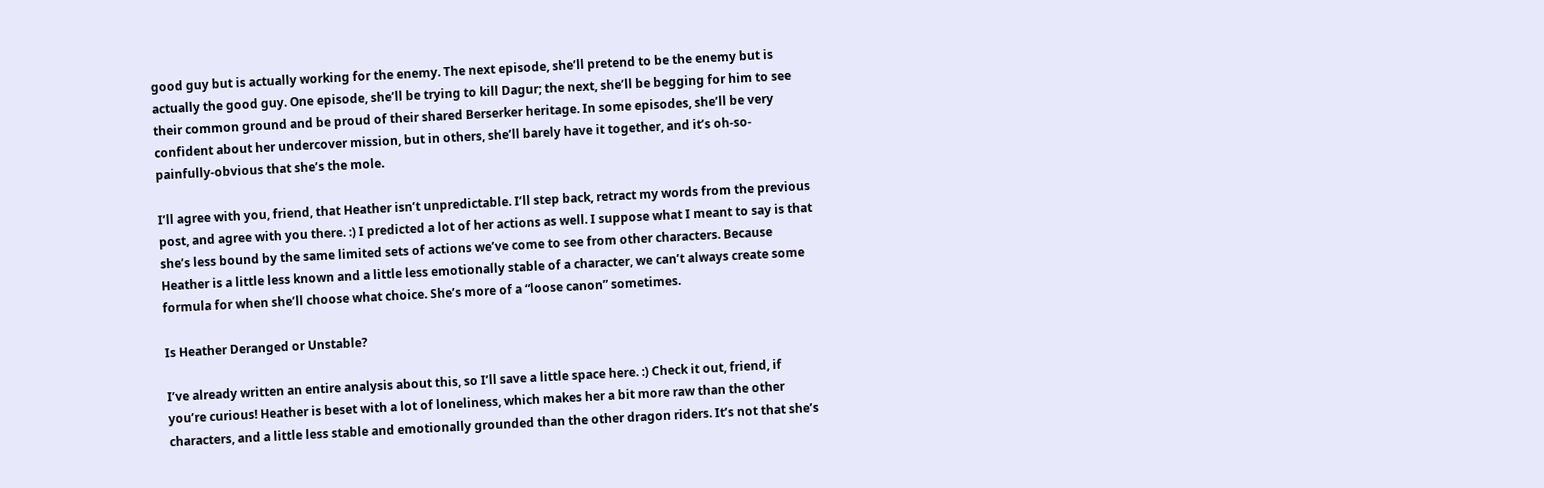good guy but is actually working for the enemy. The next episode, she’ll pretend to be the enemy but is actually the good guy. One episode, she’ll be trying to kill Dagur; the next, she’ll be begging for him to see their common ground and be proud of their shared Berserker heritage. In some episodes, she’ll be very confident about her undercover mission, but in others, she’ll barely have it together, and it’s oh-so-painfully-obvious that she’s the mole.

I’ll agree with you, friend, that Heather isn’t unpredictable. I’ll step back, retract my words from the previous post, and agree with you there. :) I predicted a lot of her actions as well. I suppose what I meant to say is that she’s less bound by the same limited sets of actions we’ve come to see from other characters. Because Heather is a little less known and a little less emotionally stable of a character, we can’t always create some formula for when she’ll choose what choice. She’s more of a “loose canon” sometimes.

Is Heather Deranged or Unstable?

I’ve already written an entire analysis about this, so I’ll save a little space here. :) Check it out, friend, if you’re curious! Heather is beset with a lot of loneliness, which makes her a bit more raw than the other characters, and a little less stable and emotionally grounded than the other dragon riders. It’s not that she’s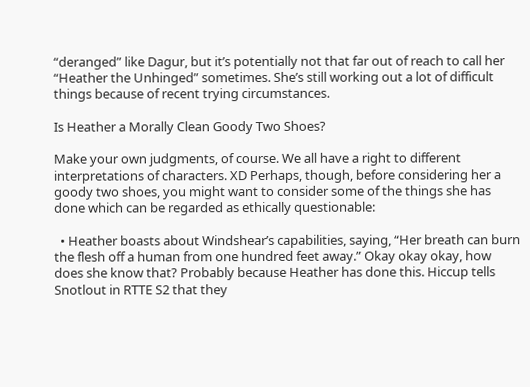“deranged” like Dagur, but it’s potentially not that far out of reach to call her “Heather the Unhinged” sometimes. She’s still working out a lot of difficult things because of recent trying circumstances.

Is Heather a Morally Clean Goody Two Shoes?

Make your own judgments, of course. We all have a right to different interpretations of characters. XD Perhaps, though, before considering her a goody two shoes, you might want to consider some of the things she has done which can be regarded as ethically questionable:

  • Heather boasts about Windshear’s capabilities, saying, “Her breath can burn the flesh off a human from one hundred feet away.” Okay okay okay, how does she know that? Probably because Heather has done this. Hiccup tells Snotlout in RTTE S2 that they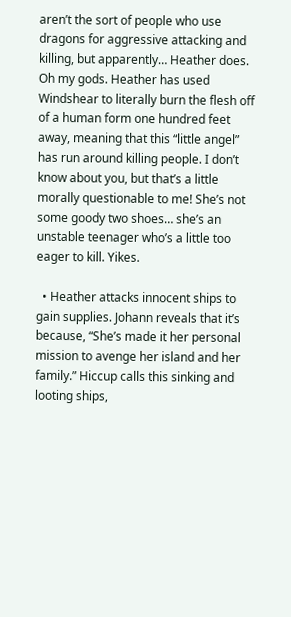aren’t the sort of people who use dragons for aggressive attacking and killing, but apparently… Heather does. Oh my gods. Heather has used Windshear to literally burn the flesh off of a human form one hundred feet away, meaning that this “little angel” has run around killing people. I don’t know about you, but that’s a little morally questionable to me! She’s not some goody two shoes… she’s an unstable teenager who’s a little too eager to kill. Yikes.

  • Heather attacks innocent ships to gain supplies. Johann reveals that it’s because, “She’s made it her personal mission to avenge her island and her family.” Hiccup calls this sinking and looting ships,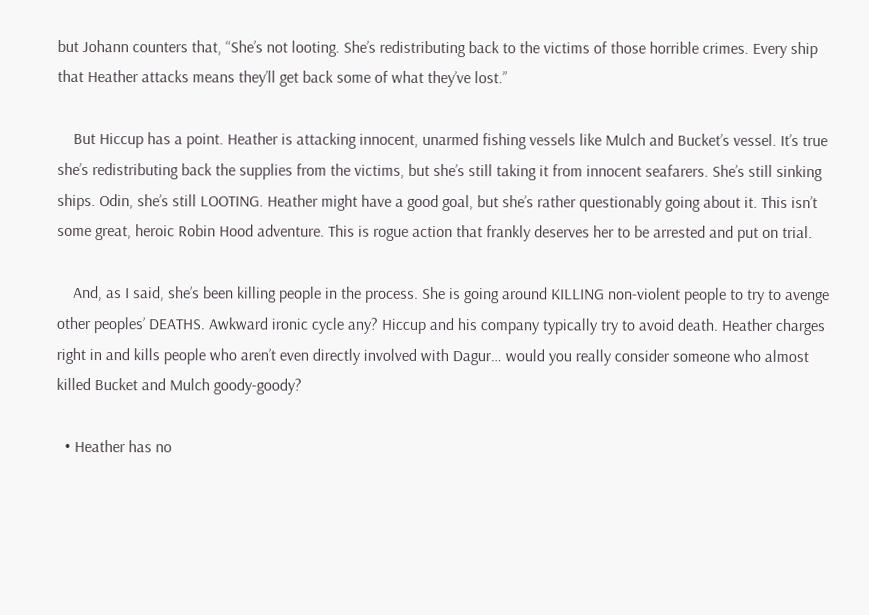but Johann counters that, “She’s not looting. She’s redistributing back to the victims of those horrible crimes. Every ship that Heather attacks means they’ll get back some of what they’ve lost.”

    But Hiccup has a point. Heather is attacking innocent, unarmed fishing vessels like Mulch and Bucket’s vessel. It’s true she’s redistributing back the supplies from the victims, but she’s still taking it from innocent seafarers. She’s still sinking ships. Odin, she’s still LOOTING. Heather might have a good goal, but she’s rather questionably going about it. This isn’t some great, heroic Robin Hood adventure. This is rogue action that frankly deserves her to be arrested and put on trial.

    And, as I said, she’s been killing people in the process. She is going around KILLING non-violent people to try to avenge other peoples’ DEATHS. Awkward ironic cycle any? Hiccup and his company typically try to avoid death. Heather charges right in and kills people who aren’t even directly involved with Dagur… would you really consider someone who almost killed Bucket and Mulch goody-goody?

  • Heather has no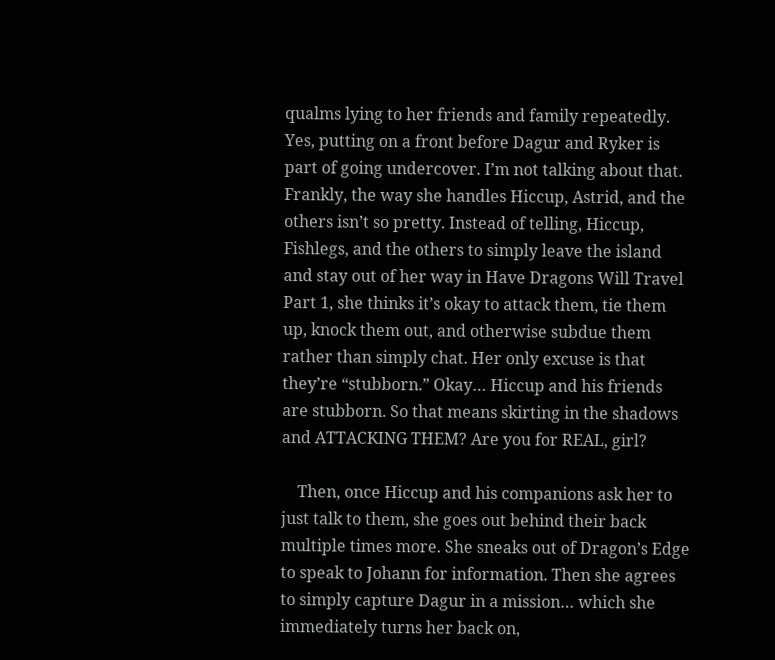qualms lying to her friends and family repeatedly. Yes, putting on a front before Dagur and Ryker is part of going undercover. I’m not talking about that. Frankly, the way she handles Hiccup, Astrid, and the others isn’t so pretty. Instead of telling, Hiccup, Fishlegs, and the others to simply leave the island and stay out of her way in Have Dragons Will Travel Part 1, she thinks it’s okay to attack them, tie them up, knock them out, and otherwise subdue them rather than simply chat. Her only excuse is that they’re “stubborn.” Okay… Hiccup and his friends are stubborn. So that means skirting in the shadows and ATTACKING THEM? Are you for REAL, girl?

    Then, once Hiccup and his companions ask her to just talk to them, she goes out behind their back multiple times more. She sneaks out of Dragon’s Edge to speak to Johann for information. Then she agrees to simply capture Dagur in a mission… which she immediately turns her back on,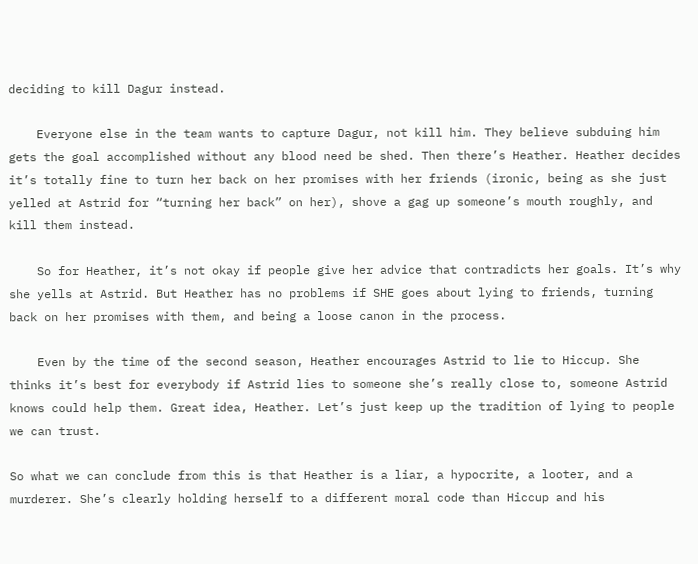deciding to kill Dagur instead.

    Everyone else in the team wants to capture Dagur, not kill him. They believe subduing him gets the goal accomplished without any blood need be shed. Then there’s Heather. Heather decides it’s totally fine to turn her back on her promises with her friends (ironic, being as she just yelled at Astrid for “turning her back” on her), shove a gag up someone’s mouth roughly, and kill them instead.

    So for Heather, it’s not okay if people give her advice that contradicts her goals. It’s why she yells at Astrid. But Heather has no problems if SHE goes about lying to friends, turning back on her promises with them, and being a loose canon in the process.

    Even by the time of the second season, Heather encourages Astrid to lie to Hiccup. She thinks it’s best for everybody if Astrid lies to someone she’s really close to, someone Astrid knows could help them. Great idea, Heather. Let’s just keep up the tradition of lying to people we can trust.

So what we can conclude from this is that Heather is a liar, a hypocrite, a looter, and a murderer. She’s clearly holding herself to a different moral code than Hiccup and his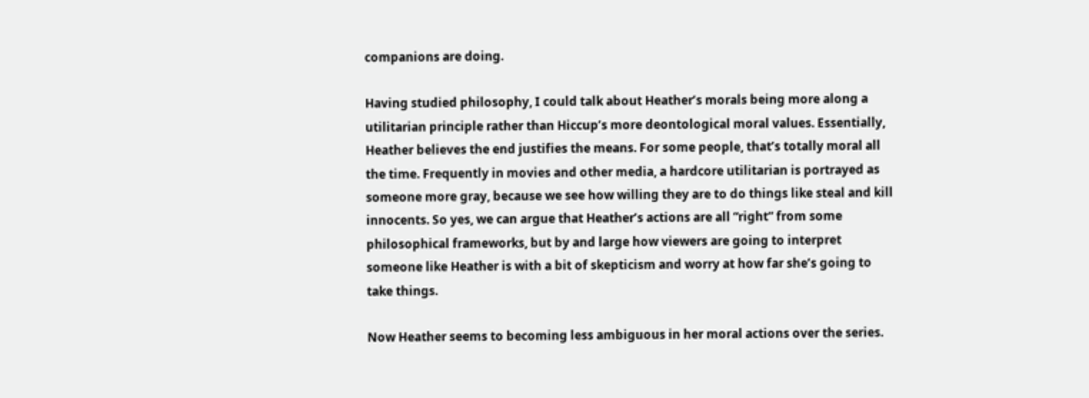companions are doing.

Having studied philosophy, I could talk about Heather’s morals being more along a utilitarian principle rather than Hiccup’s more deontological moral values. Essentially, Heather believes the end justifies the means. For some people, that’s totally moral all the time. Frequently in movies and other media, a hardcore utilitarian is portrayed as someone more gray, because we see how willing they are to do things like steal and kill innocents. So yes, we can argue that Heather’s actions are all “right” from some philosophical frameworks, but by and large how viewers are going to interpret someone like Heather is with a bit of skepticism and worry at how far she’s going to take things.

Now Heather seems to becoming less ambiguous in her moral actions over the series.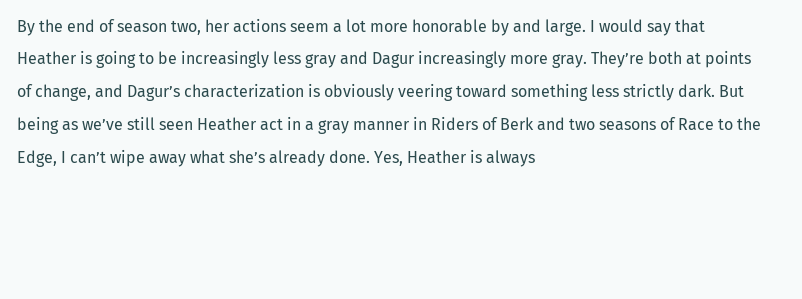By the end of season two, her actions seem a lot more honorable by and large. I would say that Heather is going to be increasingly less gray and Dagur increasingly more gray. They’re both at points of change, and Dagur’s characterization is obviously veering toward something less strictly dark. But being as we’ve still seen Heather act in a gray manner in Riders of Berk and two seasons of Race to the Edge, I can’t wipe away what she’s already done. Yes, Heather is always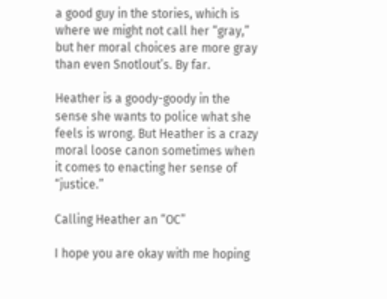a good guy in the stories, which is where we might not call her “gray,” but her moral choices are more gray than even Snotlout’s. By far.

Heather is a goody-goody in the sense she wants to police what she feels is wrong. But Heather is a crazy moral loose canon sometimes when it comes to enacting her sense of “justice.”

Calling Heather an “OC”

I hope you are okay with me hoping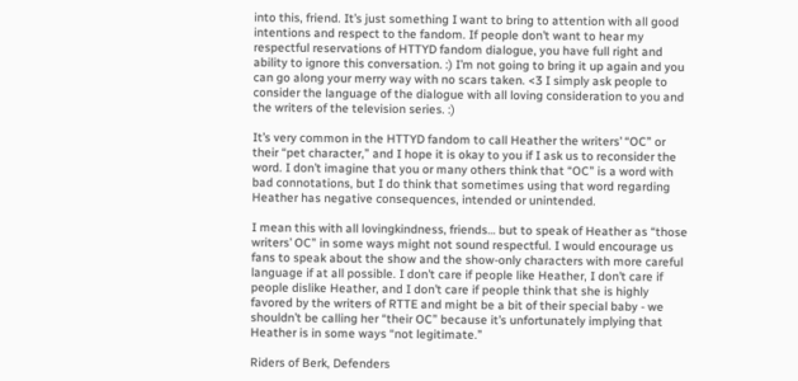into this, friend. It’s just something I want to bring to attention with all good intentions and respect to the fandom. If people don’t want to hear my respectful reservations of HTTYD fandom dialogue, you have full right and ability to ignore this conversation. :) I’m not going to bring it up again and you can go along your merry way with no scars taken. <3 I simply ask people to consider the language of the dialogue with all loving consideration to you and the writers of the television series. :)

It’s very common in the HTTYD fandom to call Heather the writers’ “OC” or their “pet character,” and I hope it is okay to you if I ask us to reconsider the word. I don’t imagine that you or many others think that “OC” is a word with bad connotations, but I do think that sometimes using that word regarding Heather has negative consequences, intended or unintended.

I mean this with all lovingkindness, friends… but to speak of Heather as “those writers’ OC” in some ways might not sound respectful. I would encourage us fans to speak about the show and the show-only characters with more careful language if at all possible. I don’t care if people like Heather, I don’t care if people dislike Heather, and I don’t care if people think that she is highly favored by the writers of RTTE and might be a bit of their special baby - we shouldn’t be calling her “their OC” because it’s unfortunately implying that Heather is in some ways “not legitimate.”

Riders of Berk, Defenders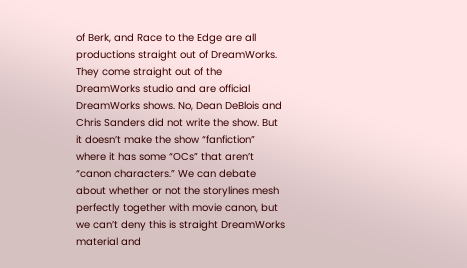of Berk, and Race to the Edge are all productions straight out of DreamWorks. They come straight out of the DreamWorks studio and are official DreamWorks shows. No, Dean DeBlois and Chris Sanders did not write the show. But it doesn’t make the show “fanfiction” where it has some “OCs” that aren’t “canon characters.” We can debate about whether or not the storylines mesh perfectly together with movie canon, but we can’t deny this is straight DreamWorks material and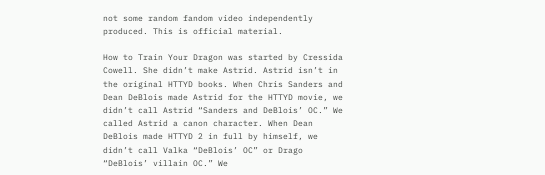not some random fandom video independently produced. This is official material.

How to Train Your Dragon was started by Cressida Cowell. She didn’t make Astrid. Astrid isn’t in the original HTTYD books. When Chris Sanders and Dean DeBlois made Astrid for the HTTYD movie, we didn’t call Astrid “Sanders and DeBlois’ OC.” We called Astrid a canon character. When Dean DeBlois made HTTYD 2 in full by himself, we didn’t call Valka “DeBlois’ OC” or Drago “DeBlois’ villain OC.” We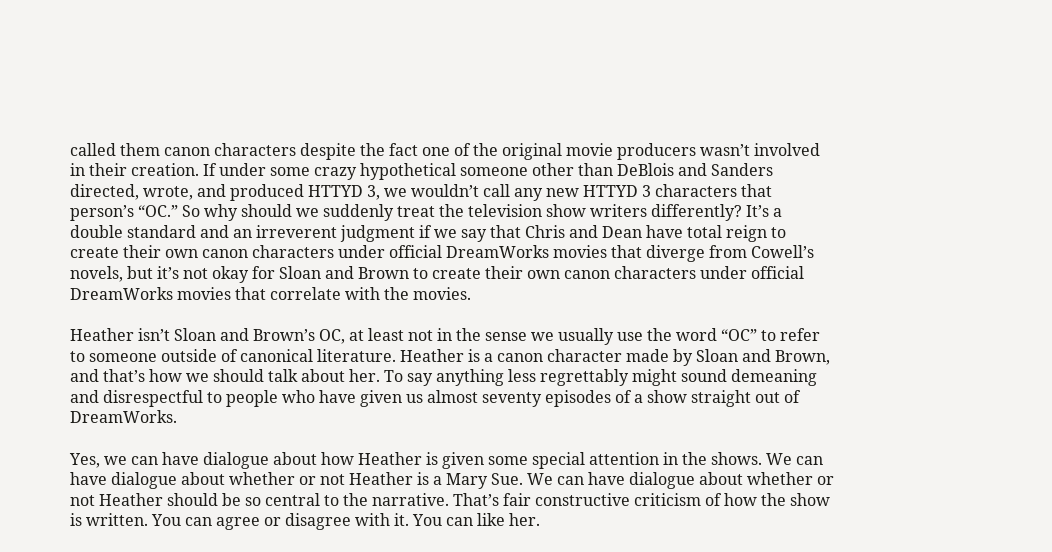called them canon characters despite the fact one of the original movie producers wasn’t involved in their creation. If under some crazy hypothetical someone other than DeBlois and Sanders directed, wrote, and produced HTTYD 3, we wouldn’t call any new HTTYD 3 characters that person’s “OC.” So why should we suddenly treat the television show writers differently? It’s a double standard and an irreverent judgment if we say that Chris and Dean have total reign to create their own canon characters under official DreamWorks movies that diverge from Cowell’s novels, but it’s not okay for Sloan and Brown to create their own canon characters under official DreamWorks movies that correlate with the movies.

Heather isn’t Sloan and Brown’s OC, at least not in the sense we usually use the word “OC” to refer to someone outside of canonical literature. Heather is a canon character made by Sloan and Brown, and that’s how we should talk about her. To say anything less regrettably might sound demeaning and disrespectful to people who have given us almost seventy episodes of a show straight out of DreamWorks.

Yes, we can have dialogue about how Heather is given some special attention in the shows. We can have dialogue about whether or not Heather is a Mary Sue. We can have dialogue about whether or not Heather should be so central to the narrative. That’s fair constructive criticism of how the show is written. You can agree or disagree with it. You can like her.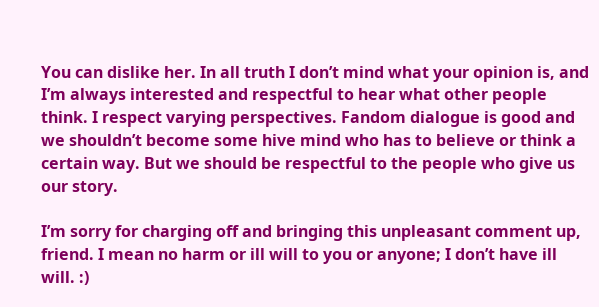You can dislike her. In all truth I don’t mind what your opinion is, and I’m always interested and respectful to hear what other people think. I respect varying perspectives. Fandom dialogue is good and we shouldn’t become some hive mind who has to believe or think a certain way. But we should be respectful to the people who give us our story.

I’m sorry for charging off and bringing this unpleasant comment up, friend. I mean no harm or ill will to you or anyone; I don’t have ill will. :)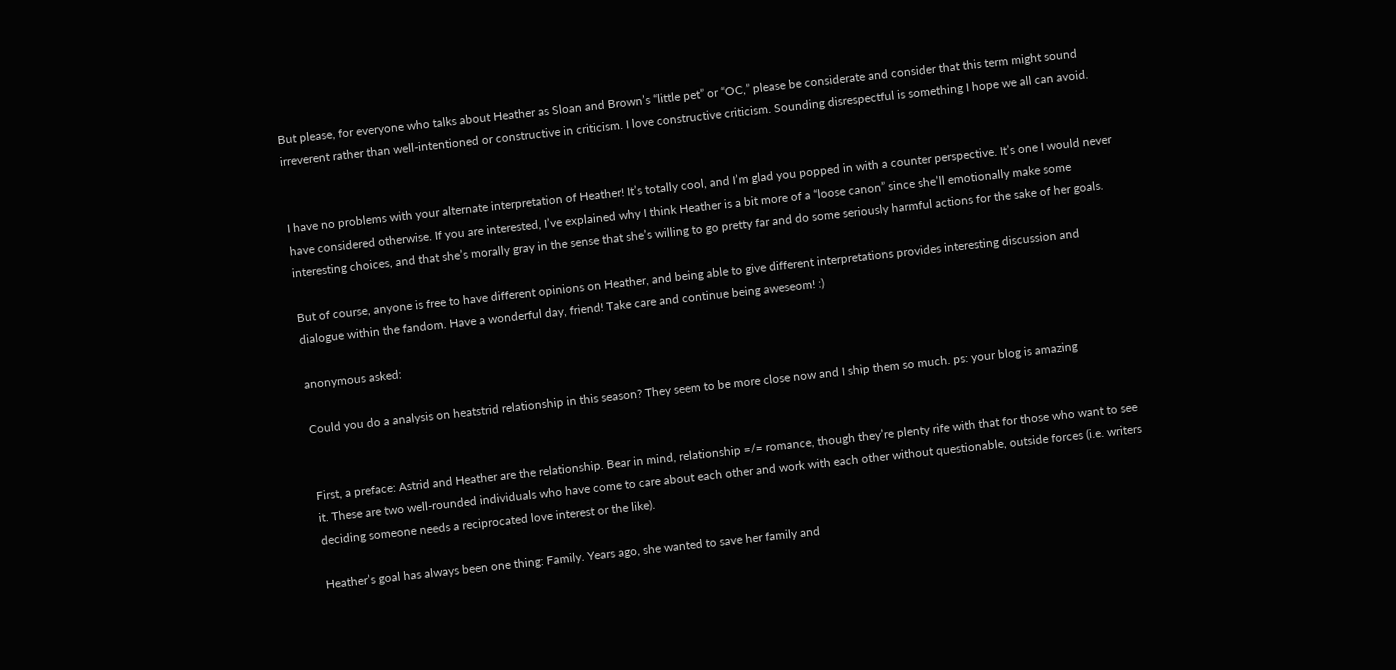But please, for everyone who talks about Heather as Sloan and Brown’s “little pet” or “OC,” please be considerate and consider that this term might sound irreverent rather than well-intentioned or constructive in criticism. I love constructive criticism. Sounding disrespectful is something I hope we all can avoid.


I have no problems with your alternate interpretation of Heather! It’s totally cool, and I’m glad you popped in with a counter perspective. It’s one I would never have considered otherwise. If you are interested, I’ve explained why I think Heather is a bit more of a “loose canon” since she’ll emotionally make some interesting choices, and that she’s morally gray in the sense that she’s willing to go pretty far and do some seriously harmful actions for the sake of her goals.

But of course, anyone is free to have different opinions on Heather, and being able to give different interpretations provides interesting discussion and dialogue within the fandom. Have a wonderful day, friend! Take care and continue being aweseom! :)

anonymous asked:

Could you do a analysis on heatstrid relationship in this season? They seem to be more close now and I ship them so much. ps: your blog is amazing


First, a preface: Astrid and Heather are the relationship. Bear in mind, relationship =/= romance, though they’re plenty rife with that for those who want to see it. These are two well-rounded individuals who have come to care about each other and work with each other without questionable, outside forces (i.e. writers deciding someone needs a reciprocated love interest or the like).

Heather’s goal has always been one thing: Family. Years ago, she wanted to save her family and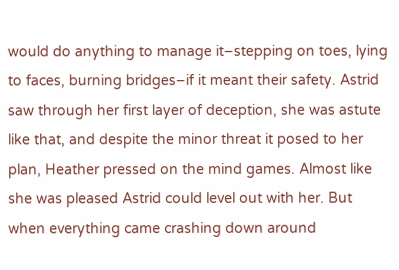would do anything to manage it–stepping on toes, lying to faces, burning bridges–if it meant their safety. Astrid saw through her first layer of deception, she was astute like that, and despite the minor threat it posed to her plan, Heather pressed on the mind games. Almost like she was pleased Astrid could level out with her. But when everything came crashing down around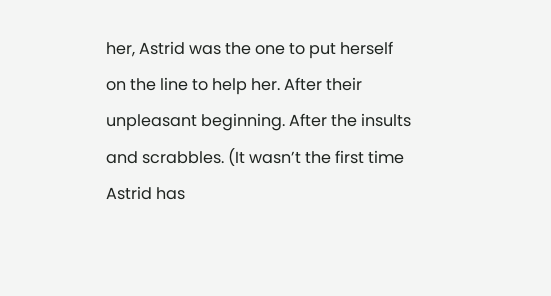her, Astrid was the one to put herself on the line to help her. After their unpleasant beginning. After the insults and scrabbles. (It wasn’t the first time Astrid has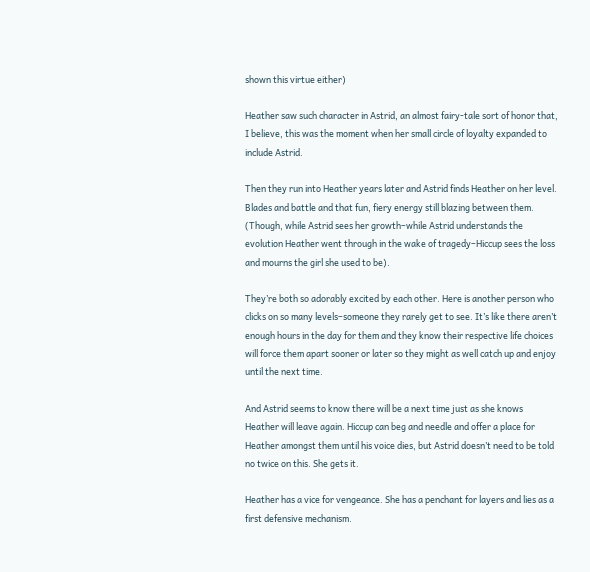shown this virtue either)

Heather saw such character in Astrid, an almost fairy-tale sort of honor that, I believe, this was the moment when her small circle of loyalty expanded to include Astrid.

Then they run into Heather years later and Astrid finds Heather on her level. Blades and battle and that fun, fiery energy still blazing between them. (Though, while Astrid sees her growth–while Astrid understands the evolution Heather went through in the wake of tragedy–Hiccup sees the loss and mourns the girl she used to be).

They’re both so adorably excited by each other. Here is another person who clicks on so many levels–someone they rarely get to see. It’s like there aren’t enough hours in the day for them and they know their respective life choices will force them apart sooner or later so they might as well catch up and enjoy until the next time.

And Astrid seems to know there will be a next time just as she knows Heather will leave again. Hiccup can beg and needle and offer a place for Heather amongst them until his voice dies, but Astrid doesn’t need to be told no twice on this. She gets it.

Heather has a vice for vengeance. She has a penchant for layers and lies as a first defensive mechanism.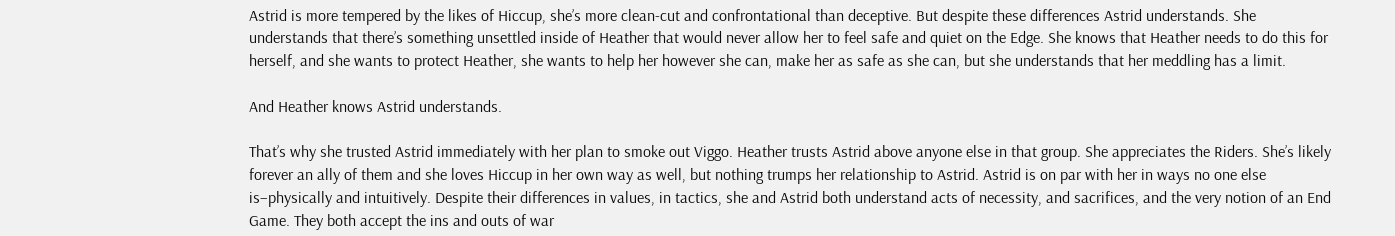Astrid is more tempered by the likes of Hiccup, she’s more clean-cut and confrontational than deceptive. But despite these differences Astrid understands. She understands that there’s something unsettled inside of Heather that would never allow her to feel safe and quiet on the Edge. She knows that Heather needs to do this for herself, and she wants to protect Heather, she wants to help her however she can, make her as safe as she can, but she understands that her meddling has a limit.

And Heather knows Astrid understands.

That’s why she trusted Astrid immediately with her plan to smoke out Viggo. Heather trusts Astrid above anyone else in that group. She appreciates the Riders. She’s likely forever an ally of them and she loves Hiccup in her own way as well, but nothing trumps her relationship to Astrid. Astrid is on par with her in ways no one else is–physically and intuitively. Despite their differences in values, in tactics, she and Astrid both understand acts of necessity, and sacrifices, and the very notion of an End Game. They both accept the ins and outs of war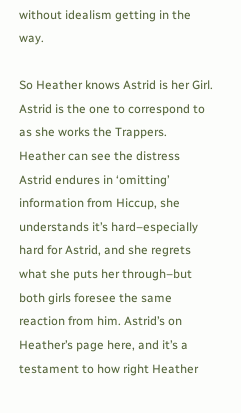without idealism getting in the way.

So Heather knows Astrid is her Girl. Astrid is the one to correspond to as she works the Trappers. Heather can see the distress Astrid endures in ‘omitting’ information from Hiccup, she understands it’s hard–especially hard for Astrid, and she regrets what she puts her through–but both girls foresee the same reaction from him. Astrid’s on Heather’s page here, and it’s a testament to how right Heather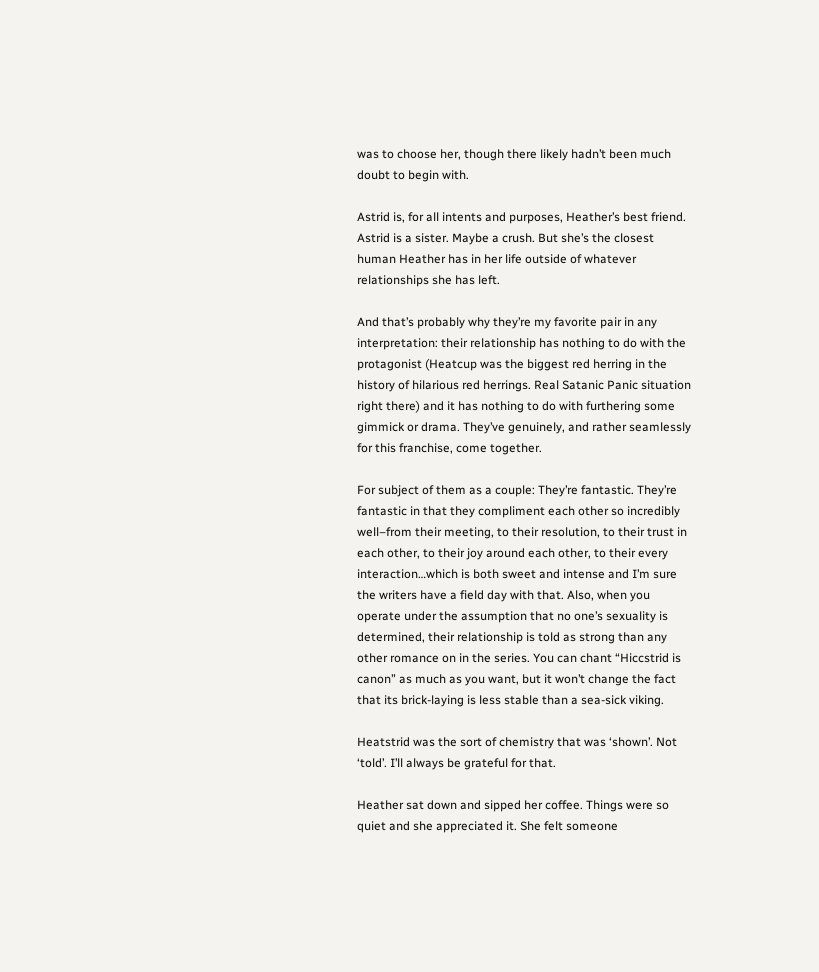was to choose her, though there likely hadn’t been much doubt to begin with.

Astrid is, for all intents and purposes, Heather’s best friend. Astrid is a sister. Maybe a crush. But she’s the closest human Heather has in her life outside of whatever relationships she has left.

And that’s probably why they’re my favorite pair in any interpretation: their relationship has nothing to do with the protagonist (Heatcup was the biggest red herring in the history of hilarious red herrings. Real Satanic Panic situation right there) and it has nothing to do with furthering some gimmick or drama. They’ve genuinely, and rather seamlessly for this franchise, come together.

For subject of them as a couple: They’re fantastic. They’re fantastic in that they compliment each other so incredibly well–from their meeting, to their resolution, to their trust in each other, to their joy around each other, to their every interaction…which is both sweet and intense and I’m sure the writers have a field day with that. Also, when you operate under the assumption that no one’s sexuality is determined, their relationship is told as strong than any other romance on in the series. You can chant “Hiccstrid is canon” as much as you want, but it won’t change the fact that its brick-laying is less stable than a sea-sick viking.

Heatstrid was the sort of chemistry that was ‘shown’. Not ‘told’. I’ll always be grateful for that.

Heather sat down and sipped her coffee. Things were so quiet and she appreciated it. She felt someone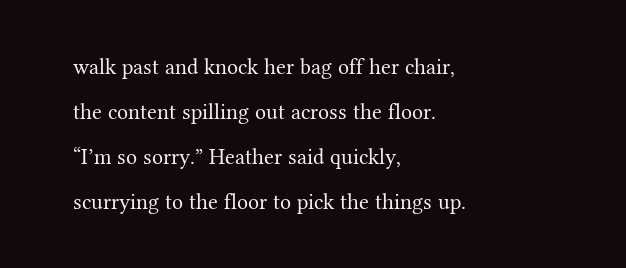walk past and knock her bag off her chair, the content spilling out across the floor. “I’m so sorry.” Heather said quickly, scurrying to the floor to pick the things up.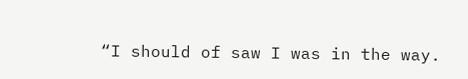“I should of saw I was in the way.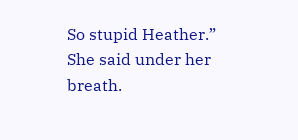So stupid Heather.” She said under her breath.